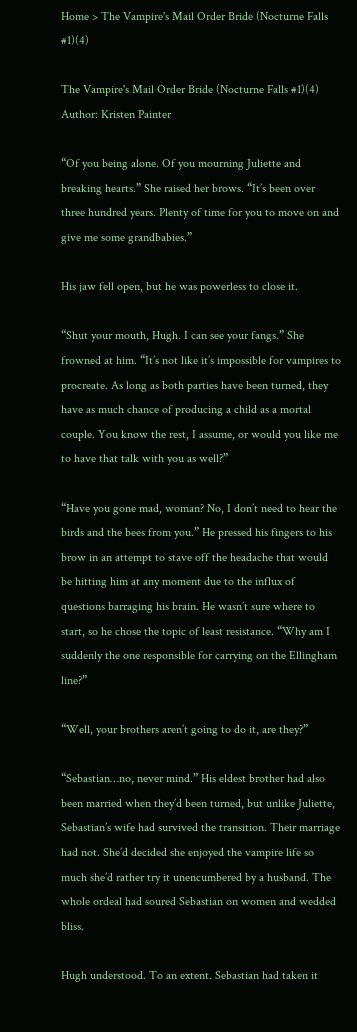Home > The Vampire's Mail Order Bride (Nocturne Falls #1)(4)

The Vampire's Mail Order Bride (Nocturne Falls #1)(4)
Author: Kristen Painter

“Of you being alone. Of you mourning Juliette and breaking hearts.” She raised her brows. “It’s been over three hundred years. Plenty of time for you to move on and give me some grandbabies.”

His jaw fell open, but he was powerless to close it.

“Shut your mouth, Hugh. I can see your fangs.” She frowned at him. “It’s not like it’s impossible for vampires to procreate. As long as both parties have been turned, they have as much chance of producing a child as a mortal couple. You know the rest, I assume, or would you like me to have that talk with you as well?”

“Have you gone mad, woman? No, I don’t need to hear the birds and the bees from you.” He pressed his fingers to his brow in an attempt to stave off the headache that would be hitting him at any moment due to the influx of questions barraging his brain. He wasn’t sure where to start, so he chose the topic of least resistance. “Why am I suddenly the one responsible for carrying on the Ellingham line?”

“Well, your brothers aren’t going to do it, are they?”

“Sebastian…no, never mind.” His eldest brother had also been married when they’d been turned, but unlike Juliette, Sebastian’s wife had survived the transition. Their marriage had not. She’d decided she enjoyed the vampire life so much she’d rather try it unencumbered by a husband. The whole ordeal had soured Sebastian on women and wedded bliss.

Hugh understood. To an extent. Sebastian had taken it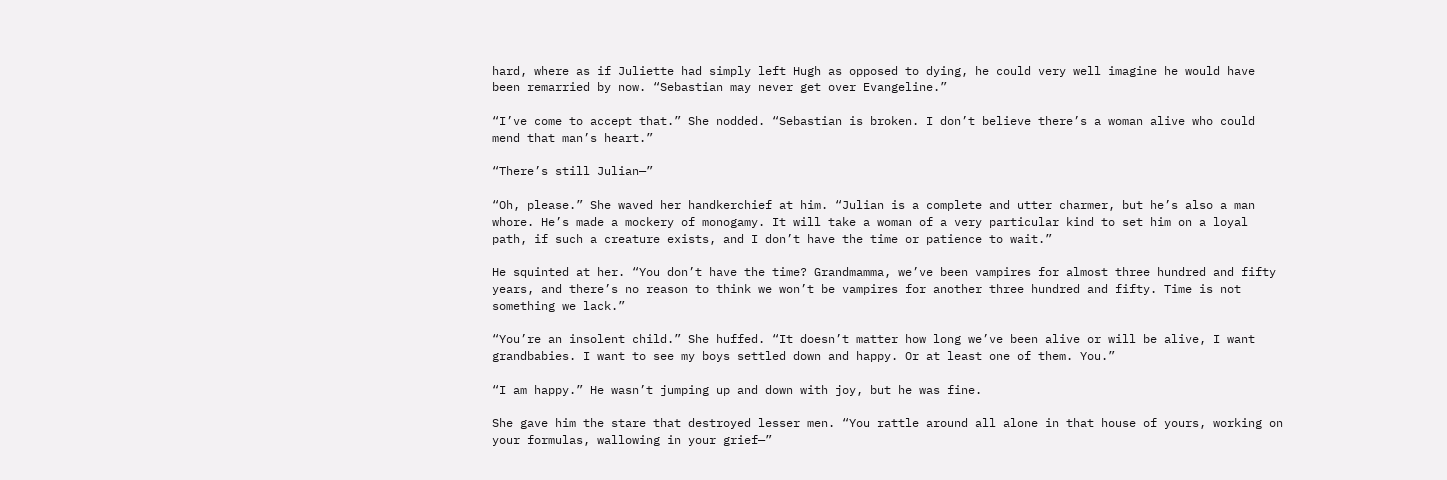hard, where as if Juliette had simply left Hugh as opposed to dying, he could very well imagine he would have been remarried by now. “Sebastian may never get over Evangeline.”

“I’ve come to accept that.” She nodded. “Sebastian is broken. I don’t believe there’s a woman alive who could mend that man’s heart.”

“There’s still Julian—”

“Oh, please.” She waved her handkerchief at him. “Julian is a complete and utter charmer, but he’s also a man whore. He’s made a mockery of monogamy. It will take a woman of a very particular kind to set him on a loyal path, if such a creature exists, and I don’t have the time or patience to wait.”

He squinted at her. “You don’t have the time? Grandmamma, we’ve been vampires for almost three hundred and fifty years, and there’s no reason to think we won’t be vampires for another three hundred and fifty. Time is not something we lack.”

“You’re an insolent child.” She huffed. “It doesn’t matter how long we’ve been alive or will be alive, I want grandbabies. I want to see my boys settled down and happy. Or at least one of them. You.”

“I am happy.” He wasn’t jumping up and down with joy, but he was fine.

She gave him the stare that destroyed lesser men. “You rattle around all alone in that house of yours, working on your formulas, wallowing in your grief—”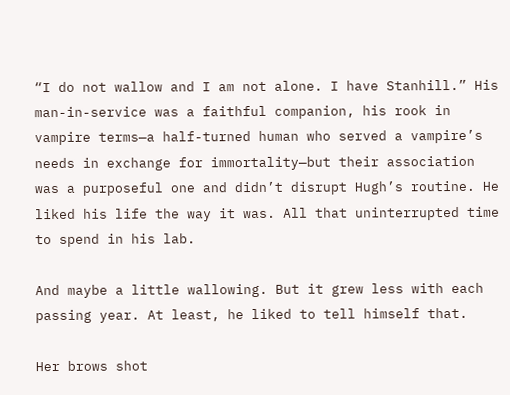“I do not wallow and I am not alone. I have Stanhill.” His man-in-service was a faithful companion, his rook in vampire terms—a half-turned human who served a vampire’s needs in exchange for immortality—but their association was a purposeful one and didn’t disrupt Hugh’s routine. He liked his life the way it was. All that uninterrupted time to spend in his lab.

And maybe a little wallowing. But it grew less with each passing year. At least, he liked to tell himself that.

Her brows shot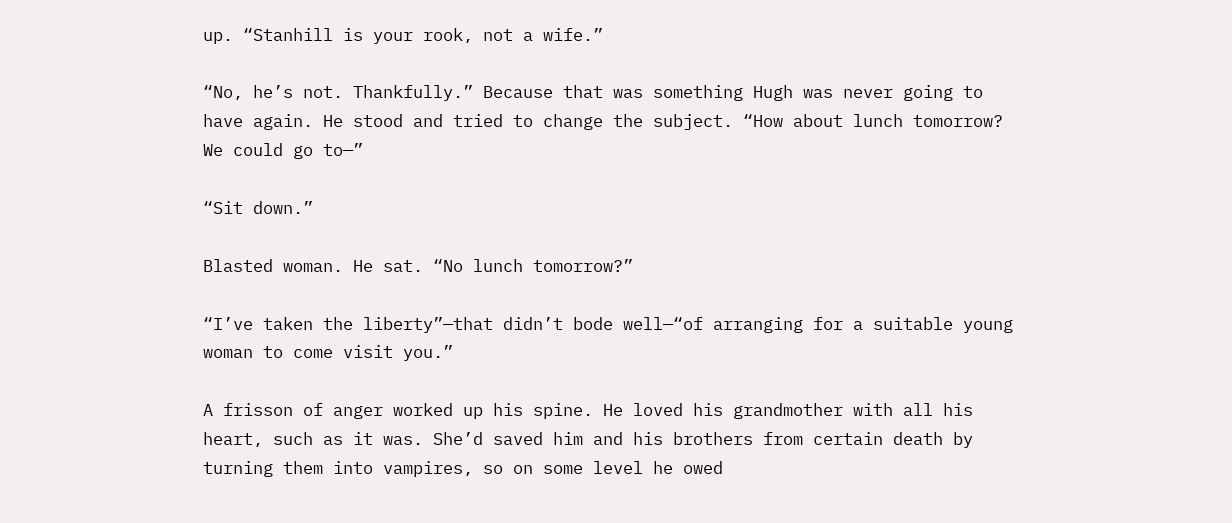up. “Stanhill is your rook, not a wife.”

“No, he’s not. Thankfully.” Because that was something Hugh was never going to have again. He stood and tried to change the subject. “How about lunch tomorrow? We could go to—”

“Sit down.”

Blasted woman. He sat. “No lunch tomorrow?”

“I’ve taken the liberty”—that didn’t bode well—“of arranging for a suitable young woman to come visit you.”

A frisson of anger worked up his spine. He loved his grandmother with all his heart, such as it was. She’d saved him and his brothers from certain death by turning them into vampires, so on some level he owed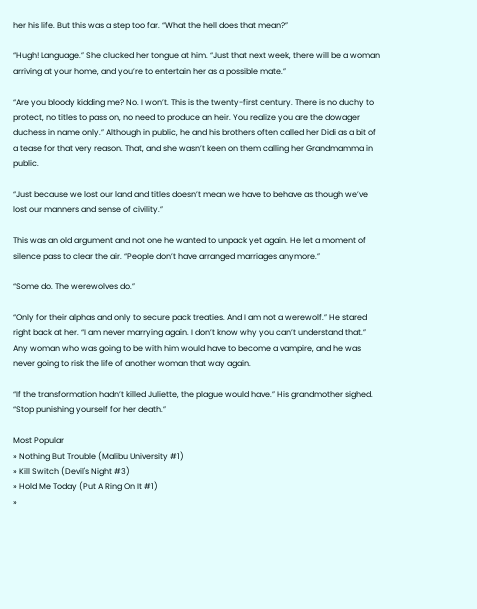her his life. But this was a step too far. “What the hell does that mean?”

“Hugh! Language.” She clucked her tongue at him. “Just that next week, there will be a woman arriving at your home, and you’re to entertain her as a possible mate.”

“Are you bloody kidding me? No. I won’t. This is the twenty-first century. There is no duchy to protect, no titles to pass on, no need to produce an heir. You realize you are the dowager duchess in name only.” Although in public, he and his brothers often called her Didi as a bit of a tease for that very reason. That, and she wasn’t keen on them calling her Grandmamma in public.

“Just because we lost our land and titles doesn’t mean we have to behave as though we’ve lost our manners and sense of civility.”

This was an old argument and not one he wanted to unpack yet again. He let a moment of silence pass to clear the air. “People don’t have arranged marriages anymore.”

“Some do. The werewolves do.”

“Only for their alphas and only to secure pack treaties. And I am not a werewolf.” He stared right back at her. “I am never marrying again. I don’t know why you can’t understand that.” Any woman who was going to be with him would have to become a vampire, and he was never going to risk the life of another woman that way again.

“If the transformation hadn’t killed Juliette, the plague would have.” His grandmother sighed. “Stop punishing yourself for her death.”

Most Popular
» Nothing But Trouble (Malibu University #1)
» Kill Switch (Devil's Night #3)
» Hold Me Today (Put A Ring On It #1)
»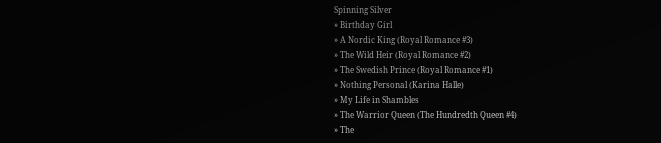Spinning Silver
» Birthday Girl
» A Nordic King (Royal Romance #3)
» The Wild Heir (Royal Romance #2)
» The Swedish Prince (Royal Romance #1)
» Nothing Personal (Karina Halle)
» My Life in Shambles
» The Warrior Queen (The Hundredth Queen #4)
» The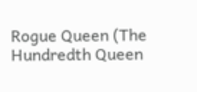Rogue Queen (The Hundredth Queen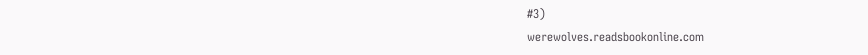#3)
werewolves.readsbookonline.com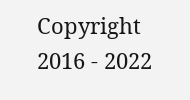Copyright 2016 - 2022